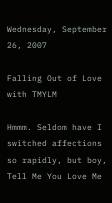Wednesday, September 26, 2007

Falling Out of Love with TMYLM

Hmmm. Seldom have I switched affections so rapidly, but boy, Tell Me You Love Me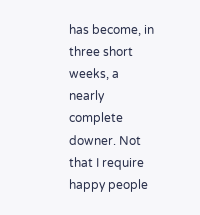has become, in three short weeks, a nearly complete downer. Not that I require happy people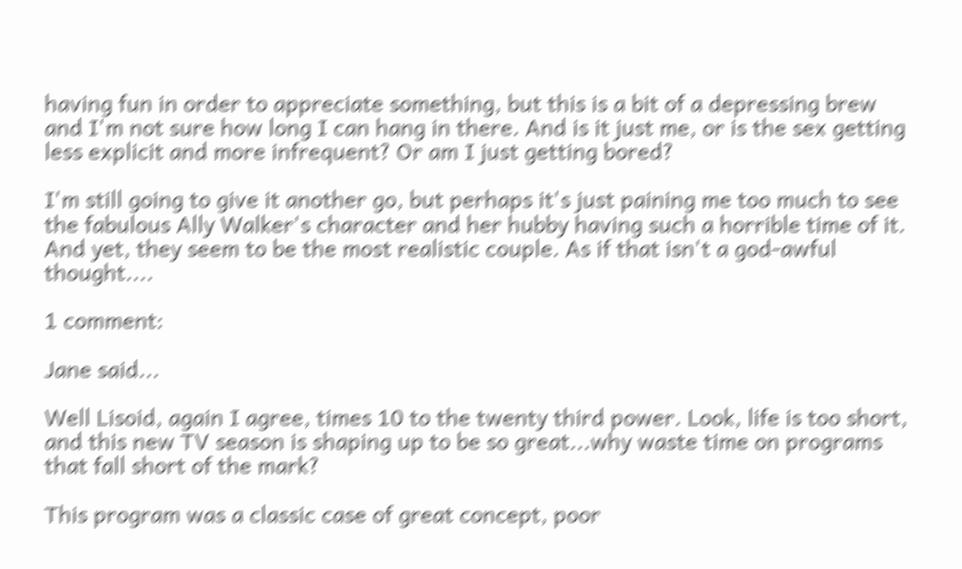having fun in order to appreciate something, but this is a bit of a depressing brew and I'm not sure how long I can hang in there. And is it just me, or is the sex getting less explicit and more infrequent? Or am I just getting bored?

I'm still going to give it another go, but perhaps it's just paining me too much to see the fabulous Ally Walker's character and her hubby having such a horrible time of it. And yet, they seem to be the most realistic couple. As if that isn't a god-awful thought....

1 comment:

Jane said...

Well Lisoid, again I agree, times 10 to the twenty third power. Look, life is too short, and this new TV season is shaping up to be so great...why waste time on programs that fall short of the mark?

This program was a classic case of great concept, poor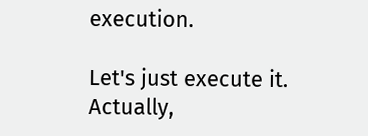execution.

Let's just execute it. Actually,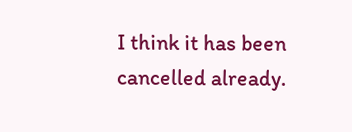I think it has been cancelled already.